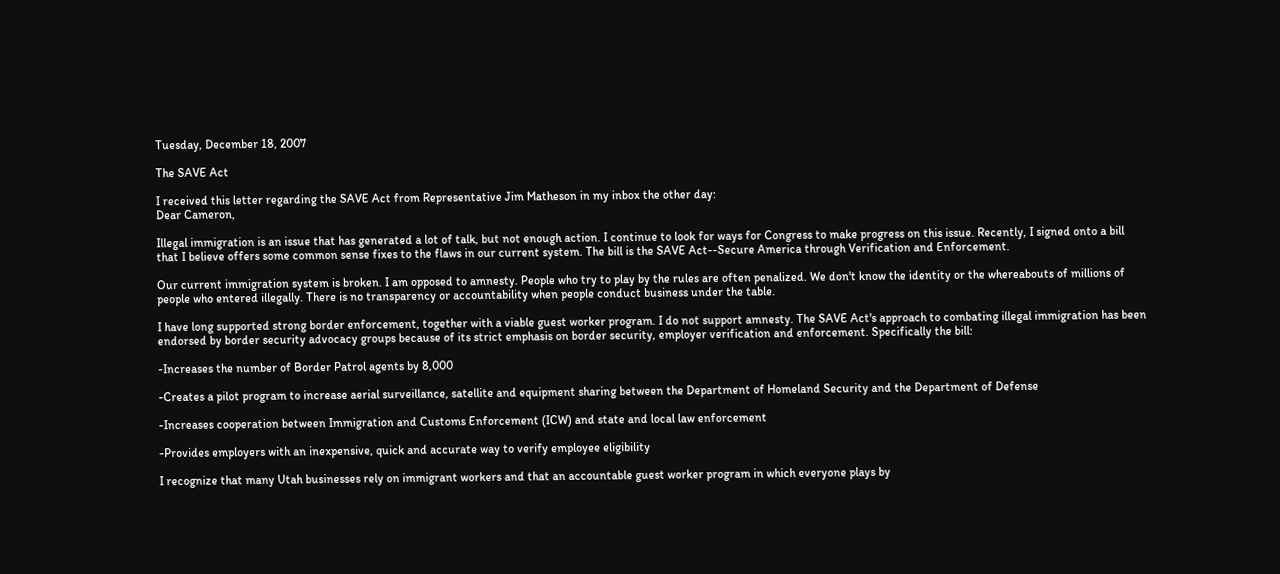Tuesday, December 18, 2007

The SAVE Act

I received this letter regarding the SAVE Act from Representative Jim Matheson in my inbox the other day:
Dear Cameron,

Illegal immigration is an issue that has generated a lot of talk, but not enough action. I continue to look for ways for Congress to make progress on this issue. Recently, I signed onto a bill that I believe offers some common sense fixes to the flaws in our current system. The bill is the SAVE Act--Secure America through Verification and Enforcement.

Our current immigration system is broken. I am opposed to amnesty. People who try to play by the rules are often penalized. We don't know the identity or the whereabouts of millions of people who entered illegally. There is no transparency or accountability when people conduct business under the table.

I have long supported strong border enforcement, together with a viable guest worker program. I do not support amnesty. The SAVE Act's approach to combating illegal immigration has been endorsed by border security advocacy groups because of its strict emphasis on border security, employer verification and enforcement. Specifically the bill:

-Increases the number of Border Patrol agents by 8,000

-Creates a pilot program to increase aerial surveillance, satellite and equipment sharing between the Department of Homeland Security and the Department of Defense

-Increases cooperation between Immigration and Customs Enforcement (ICW) and state and local law enforcement

-Provides employers with an inexpensive, quick and accurate way to verify employee eligibility

I recognize that many Utah businesses rely on immigrant workers and that an accountable guest worker program in which everyone plays by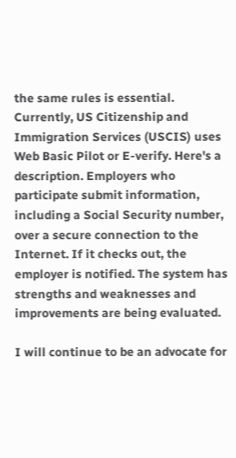the same rules is essential. Currently, US Citizenship and Immigration Services (USCIS) uses Web Basic Pilot or E-verify. Here's a description. Employers who participate submit information, including a Social Security number, over a secure connection to the Internet. If it checks out, the employer is notified. The system has strengths and weaknesses and improvements are being evaluated.

I will continue to be an advocate for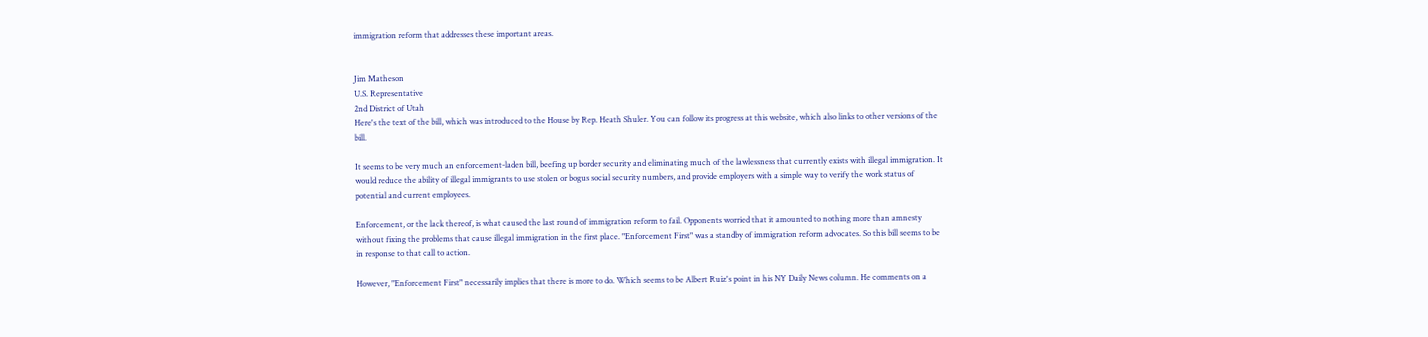immigration reform that addresses these important areas.


Jim Matheson
U.S. Representative
2nd District of Utah
Here's the text of the bill, which was introduced to the House by Rep. Heath Shuler. You can follow its progress at this website, which also links to other versions of the bill.

It seems to be very much an enforcement-laden bill, beefing up border security and eliminating much of the lawlessness that currently exists with illegal immigration. It would reduce the ability of illegal immigrants to use stolen or bogus social security numbers, and provide employers with a simple way to verify the work status of potential and current employees.

Enforcement, or the lack thereof, is what caused the last round of immigration reform to fail. Opponents worried that it amounted to nothing more than amnesty without fixing the problems that cause illegal immigration in the first place. "Enforcement First" was a standby of immigration reform advocates. So this bill seems to be in response to that call to action.

However, "Enforcement First" necessarily implies that there is more to do. Which seems to be Albert Ruiz's point in his NY Daily News column. He comments on a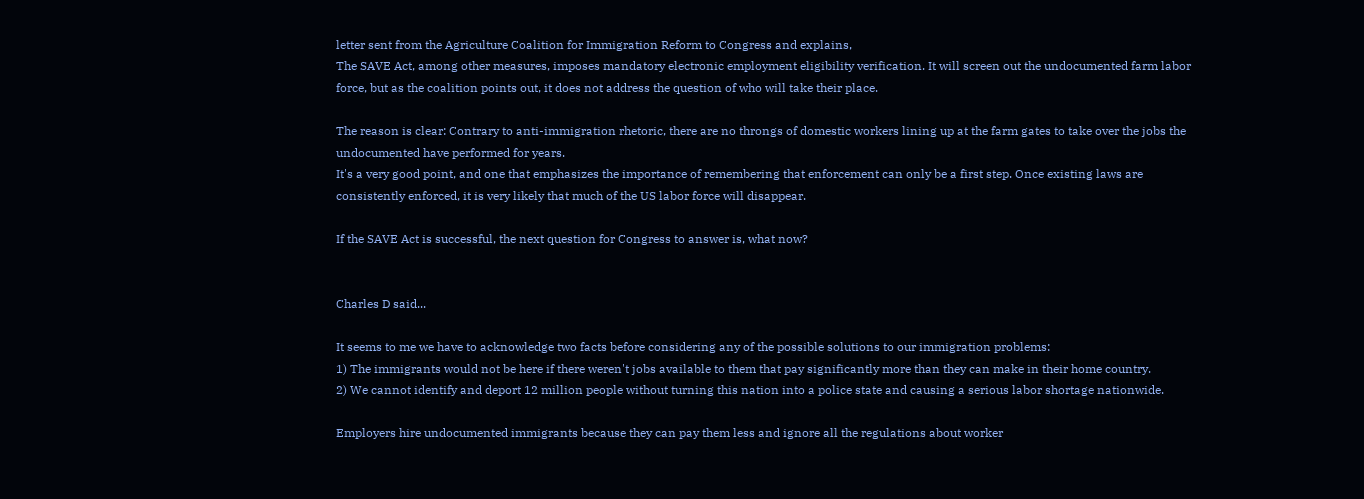letter sent from the Agriculture Coalition for Immigration Reform to Congress and explains,
The SAVE Act, among other measures, imposes mandatory electronic employment eligibility verification. It will screen out the undocumented farm labor force, but as the coalition points out, it does not address the question of who will take their place.

The reason is clear: Contrary to anti-immigration rhetoric, there are no throngs of domestic workers lining up at the farm gates to take over the jobs the undocumented have performed for years.
It's a very good point, and one that emphasizes the importance of remembering that enforcement can only be a first step. Once existing laws are consistently enforced, it is very likely that much of the US labor force will disappear.

If the SAVE Act is successful, the next question for Congress to answer is, what now?


Charles D said...

It seems to me we have to acknowledge two facts before considering any of the possible solutions to our immigration problems:
1) The immigrants would not be here if there weren't jobs available to them that pay significantly more than they can make in their home country.
2) We cannot identify and deport 12 million people without turning this nation into a police state and causing a serious labor shortage nationwide.

Employers hire undocumented immigrants because they can pay them less and ignore all the regulations about worker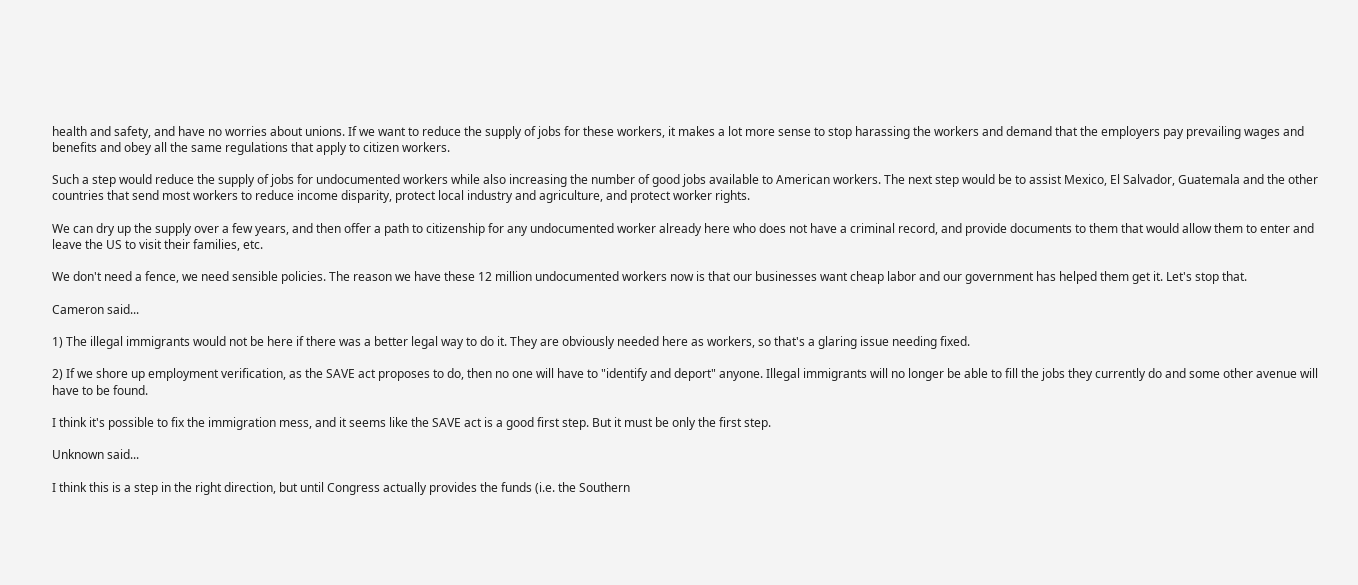health and safety, and have no worries about unions. If we want to reduce the supply of jobs for these workers, it makes a lot more sense to stop harassing the workers and demand that the employers pay prevailing wages and benefits and obey all the same regulations that apply to citizen workers.

Such a step would reduce the supply of jobs for undocumented workers while also increasing the number of good jobs available to American workers. The next step would be to assist Mexico, El Salvador, Guatemala and the other countries that send most workers to reduce income disparity, protect local industry and agriculture, and protect worker rights.

We can dry up the supply over a few years, and then offer a path to citizenship for any undocumented worker already here who does not have a criminal record, and provide documents to them that would allow them to enter and leave the US to visit their families, etc.

We don't need a fence, we need sensible policies. The reason we have these 12 million undocumented workers now is that our businesses want cheap labor and our government has helped them get it. Let's stop that.

Cameron said...

1) The illegal immigrants would not be here if there was a better legal way to do it. They are obviously needed here as workers, so that's a glaring issue needing fixed.

2) If we shore up employment verification, as the SAVE act proposes to do, then no one will have to "identify and deport" anyone. Illegal immigrants will no longer be able to fill the jobs they currently do and some other avenue will have to be found.

I think it's possible to fix the immigration mess, and it seems like the SAVE act is a good first step. But it must be only the first step.

Unknown said...

I think this is a step in the right direction, but until Congress actually provides the funds (i.e. the Southern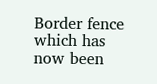Border fence which has now been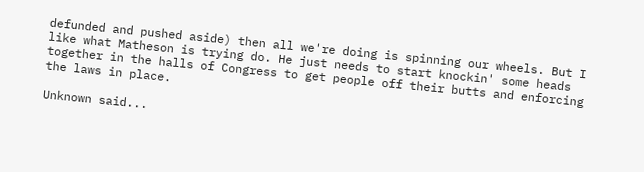defunded and pushed aside) then all we're doing is spinning our wheels. But I like what Matheson is trying do. He just needs to start knockin' some heads together in the halls of Congress to get people off their butts and enforcing the laws in place.

Unknown said...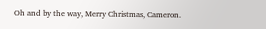Oh and by the way, Merry Christmas, Cameron.